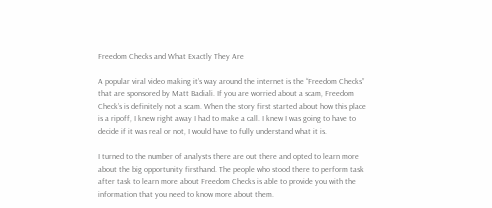Freedom Checks and What Exactly They Are

A popular viral video making it’s way around the internet is the “Freedom Checks” that are sponsored by Matt Badiali. If you are worried about a scam, Freedom Check’s is definitely not a scam. When the story first started about how this place is a ripoff, I knew right away I had to make a call. I knew I was going to have to decide if it was real or not, I would have to fully understand what it is.

I turned to the number of analysts there are out there and opted to learn more about the big opportunity firsthand. The people who stood there to perform task after task to learn more about Freedom Checks is able to provide you with the information that you need to know more about them.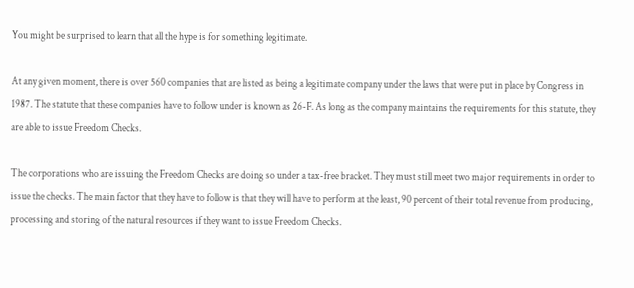You might be surprised to learn that all the hype is for something legitimate.

At any given moment, there is over 560 companies that are listed as being a legitimate company under the laws that were put in place by Congress in 1987. The statute that these companies have to follow under is known as 26-F. As long as the company maintains the requirements for this statute, they are able to issue Freedom Checks.

The corporations who are issuing the Freedom Checks are doing so under a tax-free bracket. They must still meet two major requirements in order to issue the checks. The main factor that they have to follow is that they will have to perform at the least, 90 percent of their total revenue from producing, processing and storing of the natural resources if they want to issue Freedom Checks.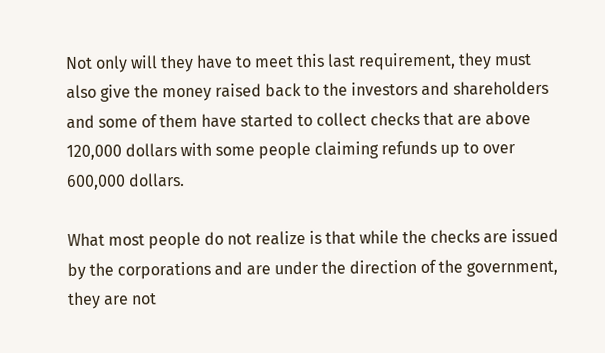Not only will they have to meet this last requirement, they must also give the money raised back to the investors and shareholders and some of them have started to collect checks that are above 120,000 dollars with some people claiming refunds up to over 600,000 dollars.

What most people do not realize is that while the checks are issued by the corporations and are under the direction of the government, they are not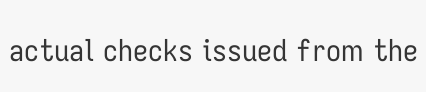actual checks issued from the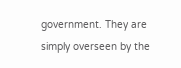government. They are simply overseen by the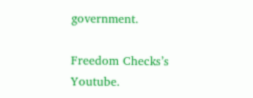government.

Freedom Checks’s Youtube.